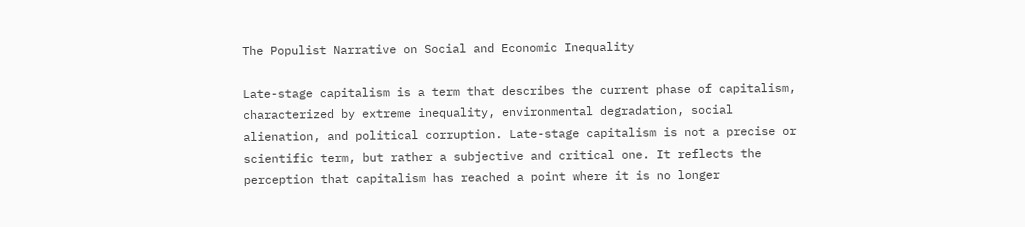The Populist Narrative on Social and Economic Inequality

Late-stage capitalism is a term that describes the current phase of capitalism, characterized by extreme inequality, environmental degradation, social alienation, and political corruption. Late-stage capitalism is not a precise or scientific term, but rather a subjective and critical one. It reflects the perception that capitalism has reached a point where it is no longer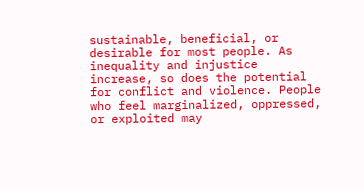sustainable, beneficial, or desirable for most people. As inequality and injustice increase, so does the potential for conflict and violence. People who feel marginalized, oppressed, or exploited may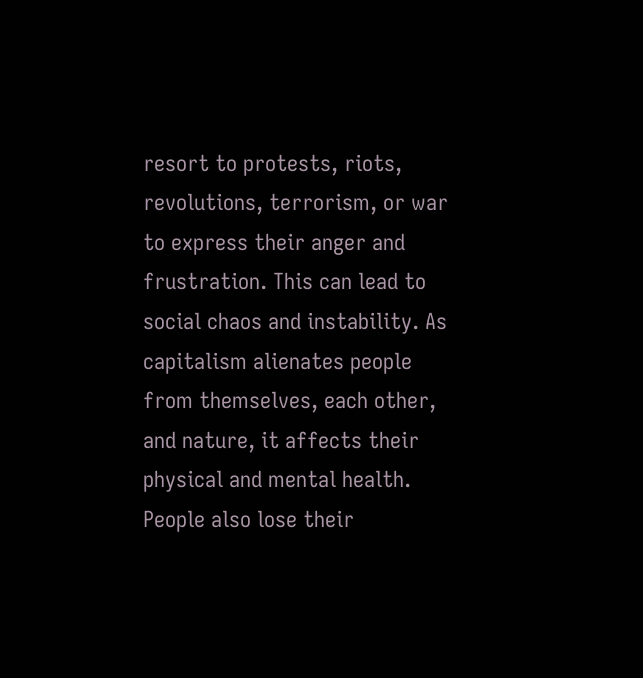resort to protests, riots, revolutions, terrorism, or war to express their anger and frustration. This can lead to social chaos and instability. As capitalism alienates people from themselves, each other, and nature, it affects their physical and mental health. People also lose their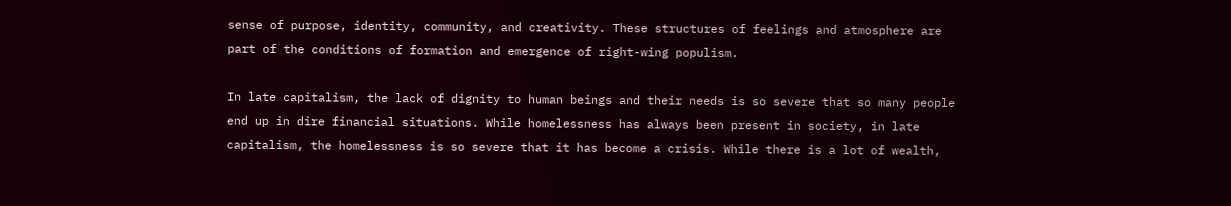sense of purpose, identity, community, and creativity. These structures of feelings and atmosphere are part of the conditions of formation and emergence of right-wing populism.

In late capitalism, the lack of dignity to human beings and their needs is so severe that so many people end up in dire financial situations. While homelessness has always been present in society, in late capitalism, the homelessness is so severe that it has become a crisis. While there is a lot of wealth,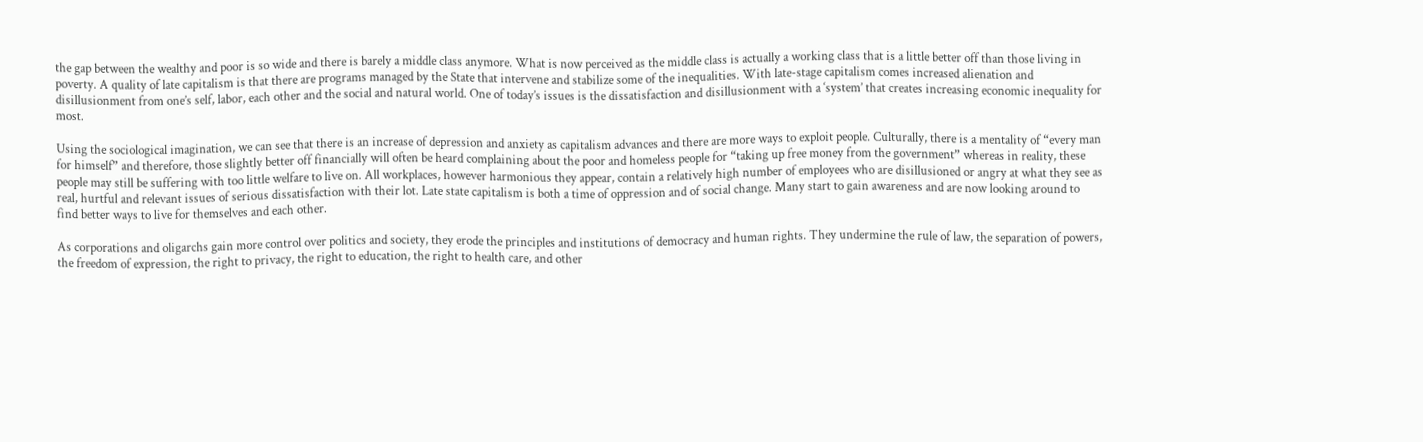the gap between the wealthy and poor is so wide and there is barely a middle class anymore. What is now perceived as the middle class is actually a working class that is a little better off than those living in poverty. A quality of late capitalism is that there are programs managed by the State that intervene and stabilize some of the inequalities. With late-stage capitalism comes increased alienation and disillusionment from one’s self, labor, each other and the social and natural world. One of today’s issues is the dissatisfaction and disillusionment with a ‘system’ that creates increasing economic inequality for most.

Using the sociological imagination, we can see that there is an increase of depression and anxiety as capitalism advances and there are more ways to exploit people. Culturally, there is a mentality of “every man for himself” and therefore, those slightly better off financially will often be heard complaining about the poor and homeless people for “taking up free money from the government” whereas in reality, these people may still be suffering with too little welfare to live on. All workplaces, however harmonious they appear, contain a relatively high number of employees who are disillusioned or angry at what they see as real, hurtful and relevant issues of serious dissatisfaction with their lot. Late state capitalism is both a time of oppression and of social change. Many start to gain awareness and are now looking around to find better ways to live for themselves and each other.

As corporations and oligarchs gain more control over politics and society, they erode the principles and institutions of democracy and human rights. They undermine the rule of law, the separation of powers, the freedom of expression, the right to privacy, the right to education, the right to health care, and other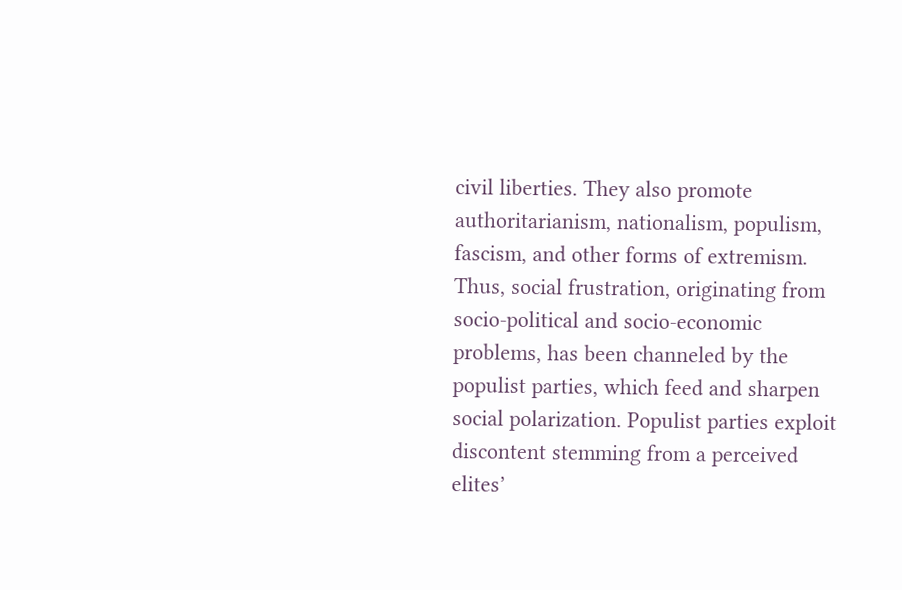civil liberties. They also promote authoritarianism, nationalism, populism, fascism, and other forms of extremism. Thus, social frustration, originating from socio-political and socio-economic problems, has been channeled by the populist parties, which feed and sharpen social polarization. Populist parties exploit discontent stemming from a perceived elites’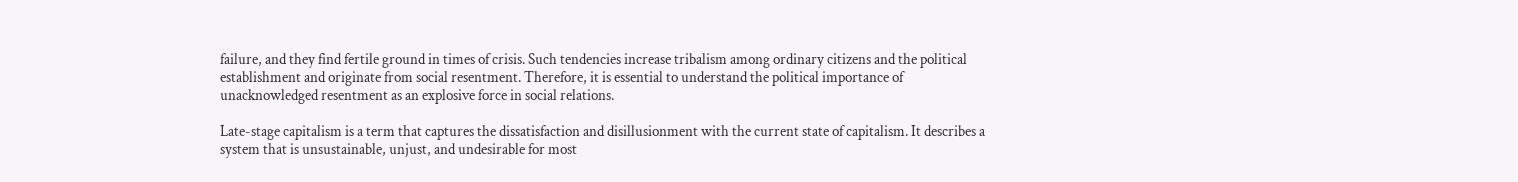failure, and they find fertile ground in times of crisis. Such tendencies increase tribalism among ordinary citizens and the political establishment and originate from social resentment. Therefore, it is essential to understand the political importance of unacknowledged resentment as an explosive force in social relations.

Late-stage capitalism is a term that captures the dissatisfaction and disillusionment with the current state of capitalism. It describes a system that is unsustainable, unjust, and undesirable for most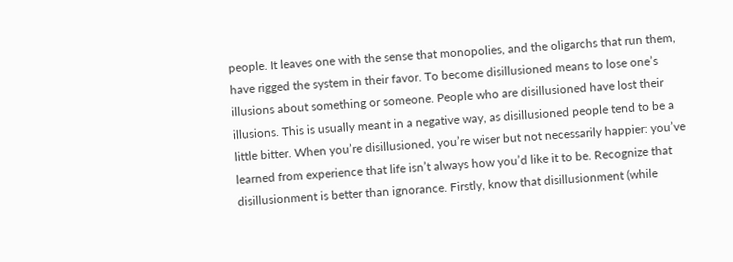people. It leaves one with the sense that monopolies, and the oligarchs that run them, have rigged the system in their favor. To become disillusioned means to lose one’s illusions about something or someone. People who are disillusioned have lost their illusions. This is usually meant in a negative way, as disillusioned people tend to be a little bitter. When you’re disillusioned, you’re wiser but not necessarily happier: you’ve learned from experience that life isn’t always how you’d like it to be. Recognize that disillusionment is better than ignorance. Firstly, know that disillusionment (while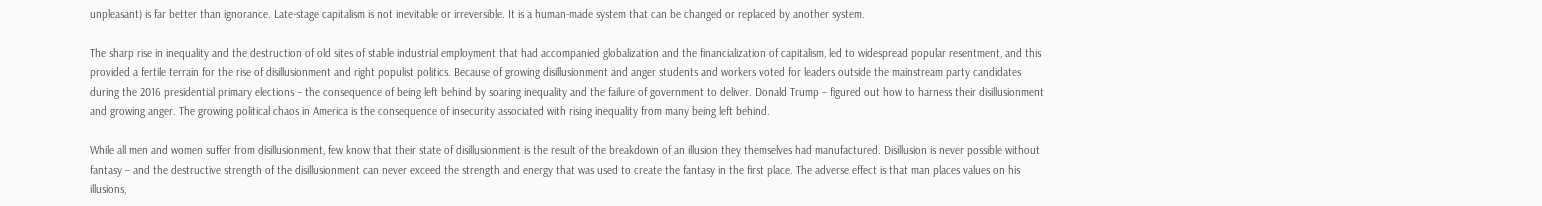unpleasant) is far better than ignorance. Late-stage capitalism is not inevitable or irreversible. It is a human-made system that can be changed or replaced by another system.

The sharp rise in inequality and the destruction of old sites of stable industrial employment that had accompanied globalization and the financialization of capitalism, led to widespread popular resentment, and this provided a fertile terrain for the rise of disillusionment and right populist politics. Because of growing disillusionment and anger students and workers voted for leaders outside the mainstream party candidates during the 2016 presidential primary elections – the consequence of being left behind by soaring inequality and the failure of government to deliver. Donald Trump – figured out how to harness their disillusionment and growing anger. The growing political chaos in America is the consequence of insecurity associated with rising inequality from many being left behind.

While all men and women suffer from disillusionment, few know that their state of disillusionment is the result of the breakdown of an illusion they themselves had manufactured. Disillusion is never possible without fantasy – and the destructive strength of the disillusionment can never exceed the strength and energy that was used to create the fantasy in the first place. The adverse effect is that man places values on his illusions,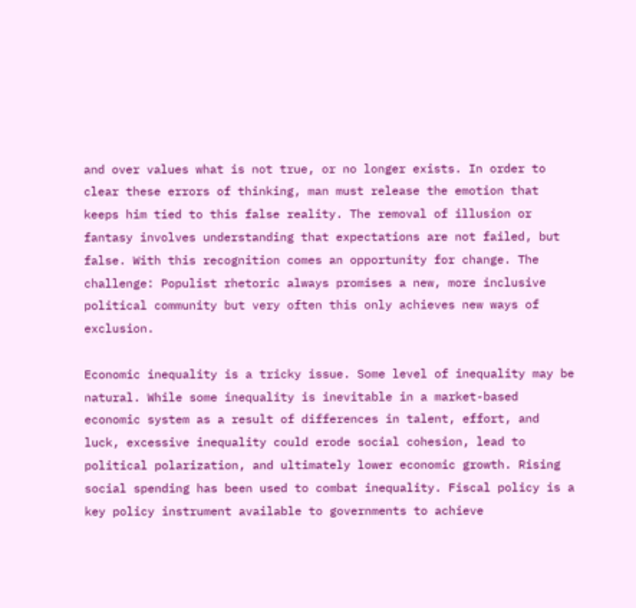and over values what is not true, or no longer exists. In order to clear these errors of thinking, man must release the emotion that keeps him tied to this false reality. The removal of illusion or fantasy involves understanding that expectations are not failed, but false. With this recognition comes an opportunity for change. The challenge: Populist rhetoric always promises a new, more inclusive political community but very often this only achieves new ways of exclusion.

Economic inequality is a tricky issue. Some level of inequality may be natural. While some inequality is inevitable in a market-based economic system as a result of differences in talent, effort, and luck, excessive inequality could erode social cohesion, lead to political polarization, and ultimately lower economic growth. Rising social spending has been used to combat inequality. Fiscal policy is a key policy instrument available to governments to achieve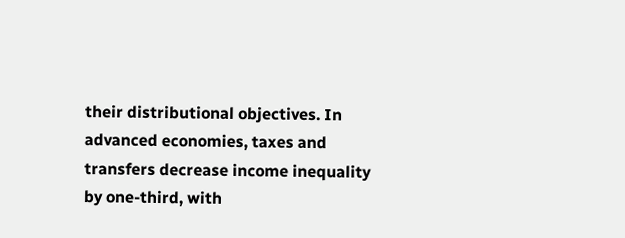their distributional objectives. In advanced economies, taxes and transfers decrease income inequality by one-third, with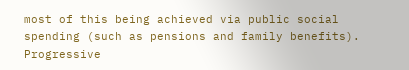most of this being achieved via public social spending (such as pensions and family benefits). Progressive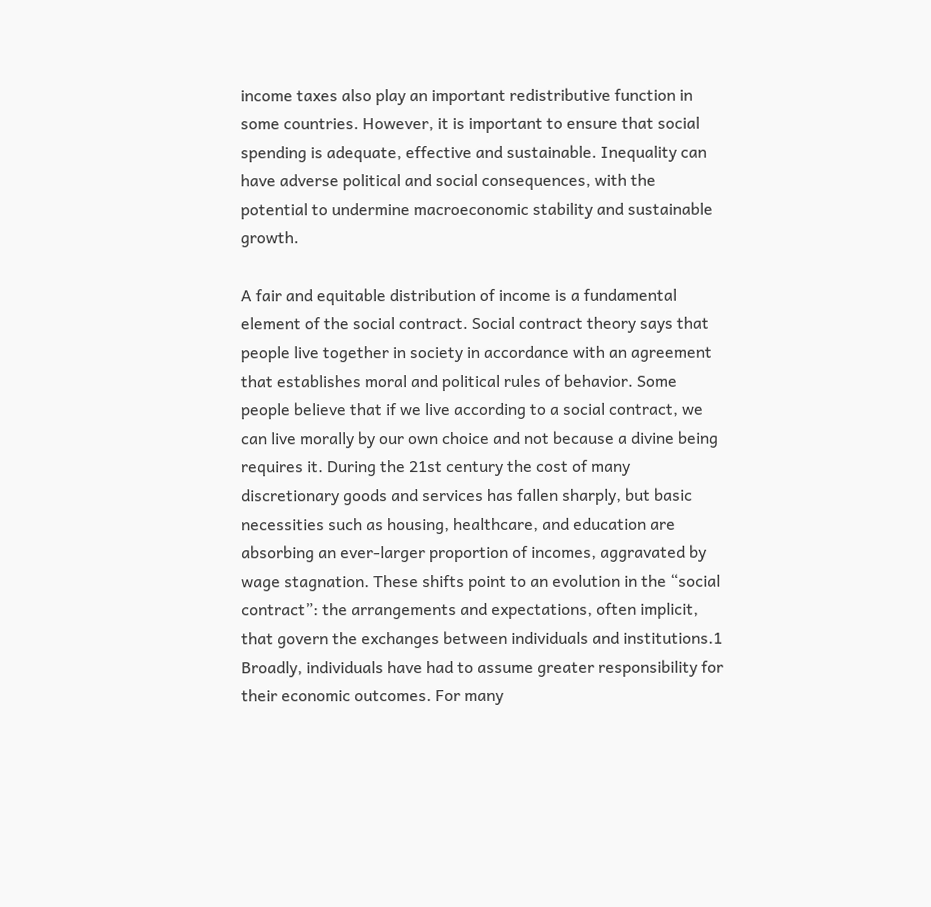income taxes also play an important redistributive function in some countries. However, it is important to ensure that social spending is adequate, effective and sustainable. Inequality can have adverse political and social consequences, with the potential to undermine macroeconomic stability and sustainable growth.

A fair and equitable distribution of income is a fundamental element of the social contract. Social contract theory says that people live together in society in accordance with an agreement that establishes moral and political rules of behavior. Some people believe that if we live according to a social contract, we can live morally by our own choice and not because a divine being requires it. During the 21st century the cost of many discretionary goods and services has fallen sharply, but basic necessities such as housing, healthcare, and education are absorbing an ever-larger proportion of incomes, aggravated by wage stagnation. These shifts point to an evolution in the “social contract”: the arrangements and expectations, often implicit, that govern the exchanges between individuals and institutions.1 Broadly, individuals have had to assume greater responsibility for their economic outcomes. For many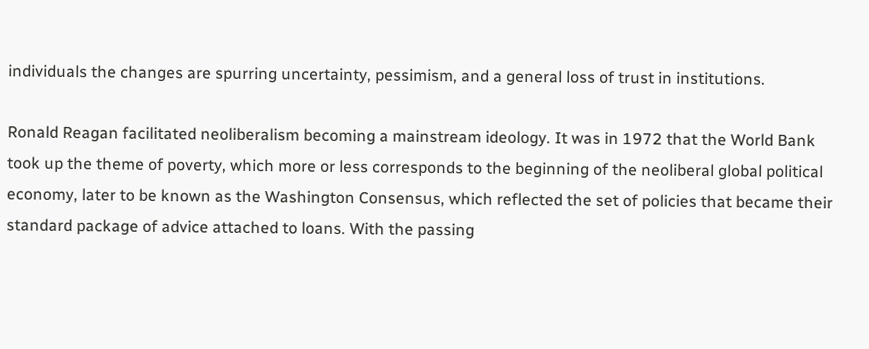individuals the changes are spurring uncertainty, pessimism, and a general loss of trust in institutions.

Ronald Reagan facilitated neoliberalism becoming a mainstream ideology. It was in 1972 that the World Bank took up the theme of poverty, which more or less corresponds to the beginning of the neoliberal global political economy, later to be known as the Washington Consensus, which reflected the set of policies that became their standard package of advice attached to loans. With the passing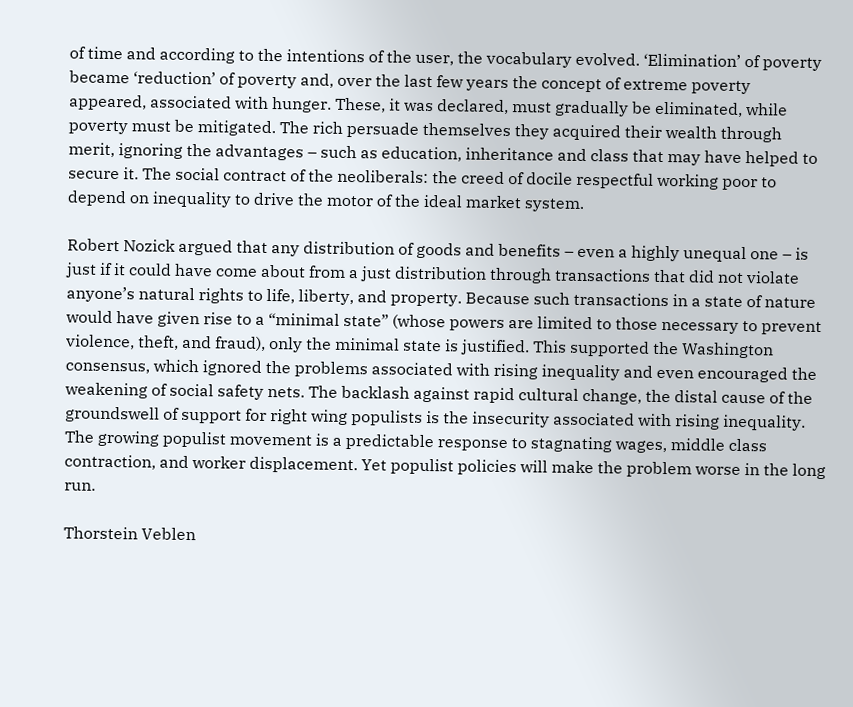of time and according to the intentions of the user, the vocabulary evolved. ‘Elimination’ of poverty became ‘reduction’ of poverty and, over the last few years the concept of extreme poverty appeared, associated with hunger. These, it was declared, must gradually be eliminated, while poverty must be mitigated. The rich persuade themselves they acquired their wealth through merit, ignoring the advantages – such as education, inheritance and class that may have helped to secure it. The social contract of the neoliberals: the creed of docile respectful working poor to depend on inequality to drive the motor of the ideal market system.

Robert Nozick argued that any distribution of goods and benefits – even a highly unequal one – is just if it could have come about from a just distribution through transactions that did not violate anyone’s natural rights to life, liberty, and property. Because such transactions in a state of nature would have given rise to a “minimal state” (whose powers are limited to those necessary to prevent violence, theft, and fraud), only the minimal state is justified. This supported the Washington consensus, which ignored the problems associated with rising inequality and even encouraged the weakening of social safety nets. The backlash against rapid cultural change, the distal cause of the groundswell of support for right wing populists is the insecurity associated with rising inequality. The growing populist movement is a predictable response to stagnating wages, middle class contraction, and worker displacement. Yet populist policies will make the problem worse in the long run.

Thorstein Veblen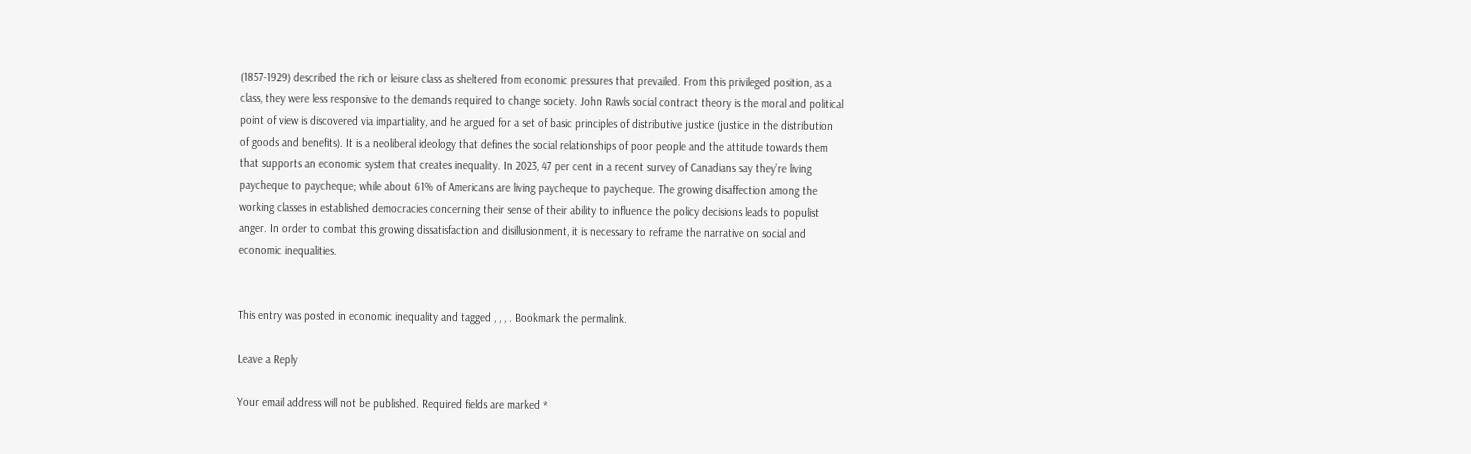(1857-1929) described the rich or leisure class as sheltered from economic pressures that prevailed. From this privileged position, as a class, they were less responsive to the demands required to change society. John Rawls social contract theory is the moral and political point of view is discovered via impartiality, and he argued for a set of basic principles of distributive justice (justice in the distribution of goods and benefits). It is a neoliberal ideology that defines the social relationships of poor people and the attitude towards them that supports an economic system that creates inequality. In 2023, 47 per cent in a recent survey of Canadians say they’re living paycheque to paycheque; while about 61% of Americans are living paycheque to paycheque. The growing disaffection among the working classes in established democracies concerning their sense of their ability to influence the policy decisions leads to populist anger. In order to combat this growing dissatisfaction and disillusionment, it is necessary to reframe the narrative on social and economic inequalities.


This entry was posted in economic inequality and tagged , , , . Bookmark the permalink.

Leave a Reply

Your email address will not be published. Required fields are marked *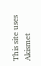This site uses Akismet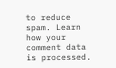to reduce spam. Learn how your comment data is processed.